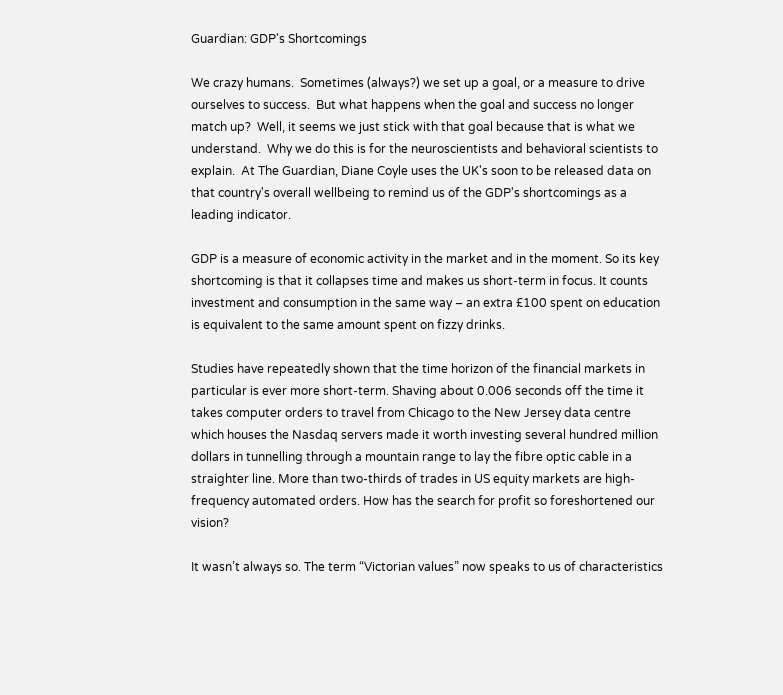Guardian: GDP's Shortcomings

We crazy humans.  Sometimes (always?) we set up a goal, or a measure to drive ourselves to success.  But what happens when the goal and success no longer match up?  Well, it seems we just stick with that goal because that is what we understand.  Why we do this is for the neuroscientists and behavioral scientists to explain.  At The Guardian, Diane Coyle uses the UK's soon to be released data on that country's overall wellbeing to remind us of the GDP's shortcomings as a leading indicator.

GDP is a measure of economic activity in the market and in the moment. So its key shortcoming is that it collapses time and makes us short-term in focus. It counts investment and consumption in the same way – an extra £100 spent on education is equivalent to the same amount spent on fizzy drinks.

Studies have repeatedly shown that the time horizon of the financial markets in particular is ever more short-term. Shaving about 0.006 seconds off the time it takes computer orders to travel from Chicago to the New Jersey data centre which houses the Nasdaq servers made it worth investing several hundred million dollars in tunnelling through a mountain range to lay the fibre optic cable in a straighter line. More than two-thirds of trades in US equity markets are high-frequency automated orders. How has the search for profit so foreshortened our vision?

It wasn’t always so. The term “Victorian values” now speaks to us of characteristics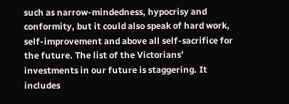such as narrow-mindedness, hypocrisy and conformity, but it could also speak of hard work, self-improvement and above all self-sacrifice for the future. The list of the Victorians’ investments in our future is staggering. It includes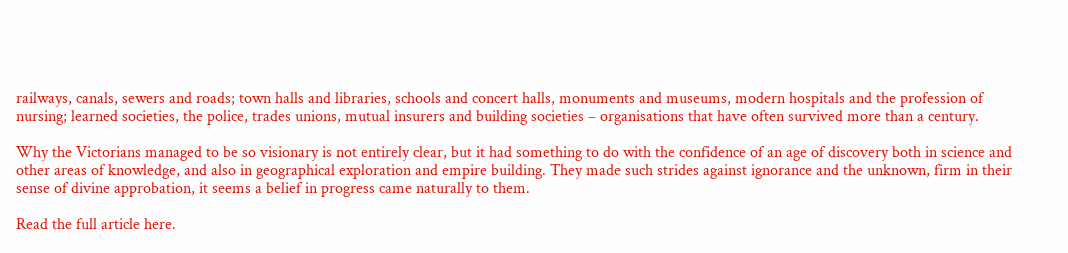railways, canals, sewers and roads; town halls and libraries, schools and concert halls, monuments and museums, modern hospitals and the profession of nursing; learned societies, the police, trades unions, mutual insurers and building societies – organisations that have often survived more than a century.

Why the Victorians managed to be so visionary is not entirely clear, but it had something to do with the confidence of an age of discovery both in science and other areas of knowledge, and also in geographical exploration and empire building. They made such strides against ignorance and the unknown, firm in their sense of divine approbation, it seems a belief in progress came naturally to them.

Read the full article here.